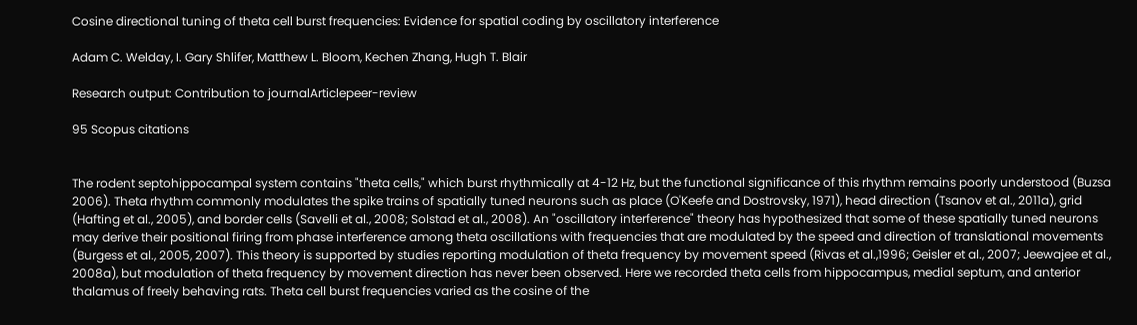Cosine directional tuning of theta cell burst frequencies: Evidence for spatial coding by oscillatory interference

Adam C. Welday, I. Gary Shlifer, Matthew L. Bloom, Kechen Zhang, Hugh T. Blair

Research output: Contribution to journalArticlepeer-review

95 Scopus citations


The rodent septohippocampal system contains "theta cells," which burst rhythmically at 4-12 Hz, but the functional significance of this rhythm remains poorly understood (Buzsa 2006). Theta rhythm commonly modulates the spike trains of spatially tuned neurons such as place (O'Keefe and Dostrovsky, 1971), head direction (Tsanov et al., 2011a), grid (Hafting et al., 2005), and border cells (Savelli et al., 2008; Solstad et al., 2008). An "oscillatory interference" theory has hypothesized that some of these spatially tuned neurons may derive their positional firing from phase interference among theta oscillations with frequencies that are modulated by the speed and direction of translational movements (Burgess et al., 2005, 2007). This theory is supported by studies reporting modulation of theta frequency by movement speed (Rivas et al.,1996; Geisler et al., 2007; Jeewajee et al., 2008a), but modulation of theta frequency by movement direction has never been observed. Here we recorded theta cells from hippocampus, medial septum, and anterior thalamus of freely behaving rats. Theta cell burst frequencies varied as the cosine of the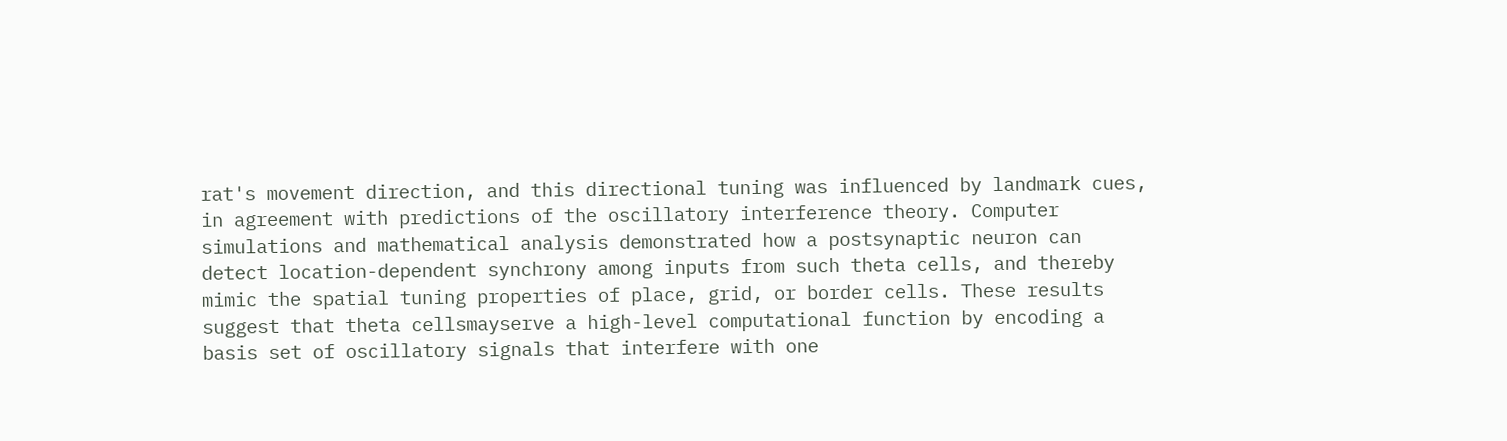rat's movement direction, and this directional tuning was influenced by landmark cues, in agreement with predictions of the oscillatory interference theory. Computer simulations and mathematical analysis demonstrated how a postsynaptic neuron can detect location-dependent synchrony among inputs from such theta cells, and thereby mimic the spatial tuning properties of place, grid, or border cells. These results suggest that theta cellsmayserve a high-level computational function by encoding a basis set of oscillatory signals that interfere with one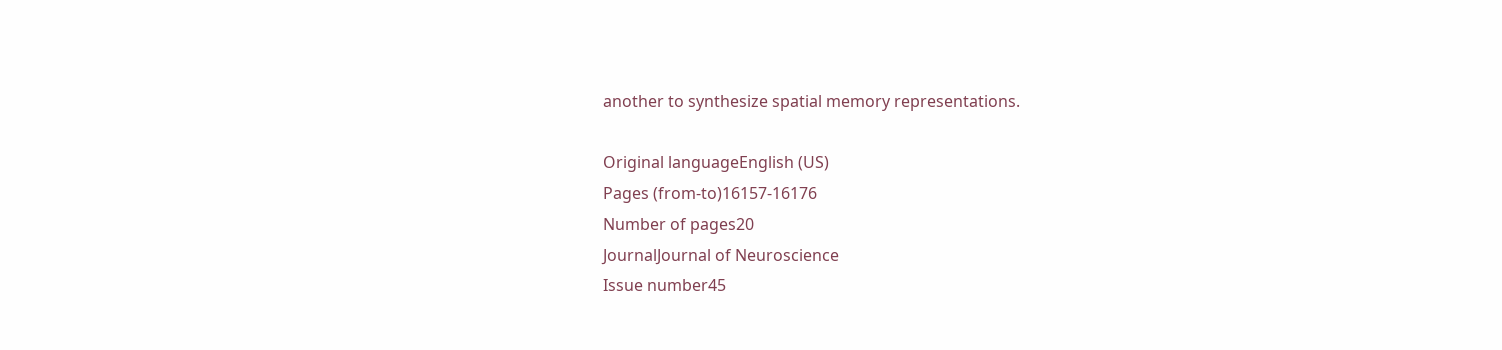another to synthesize spatial memory representations.

Original languageEnglish (US)
Pages (from-to)16157-16176
Number of pages20
JournalJournal of Neuroscience
Issue number45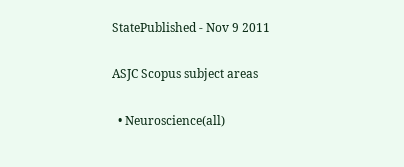StatePublished - Nov 9 2011

ASJC Scopus subject areas

  • Neuroscience(all)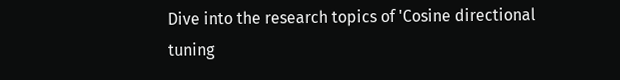Dive into the research topics of 'Cosine directional tuning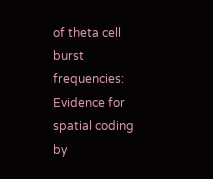of theta cell burst frequencies: Evidence for spatial coding by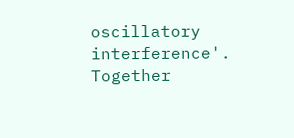oscillatory interference'. Together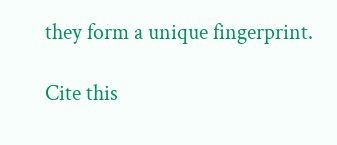they form a unique fingerprint.

Cite this